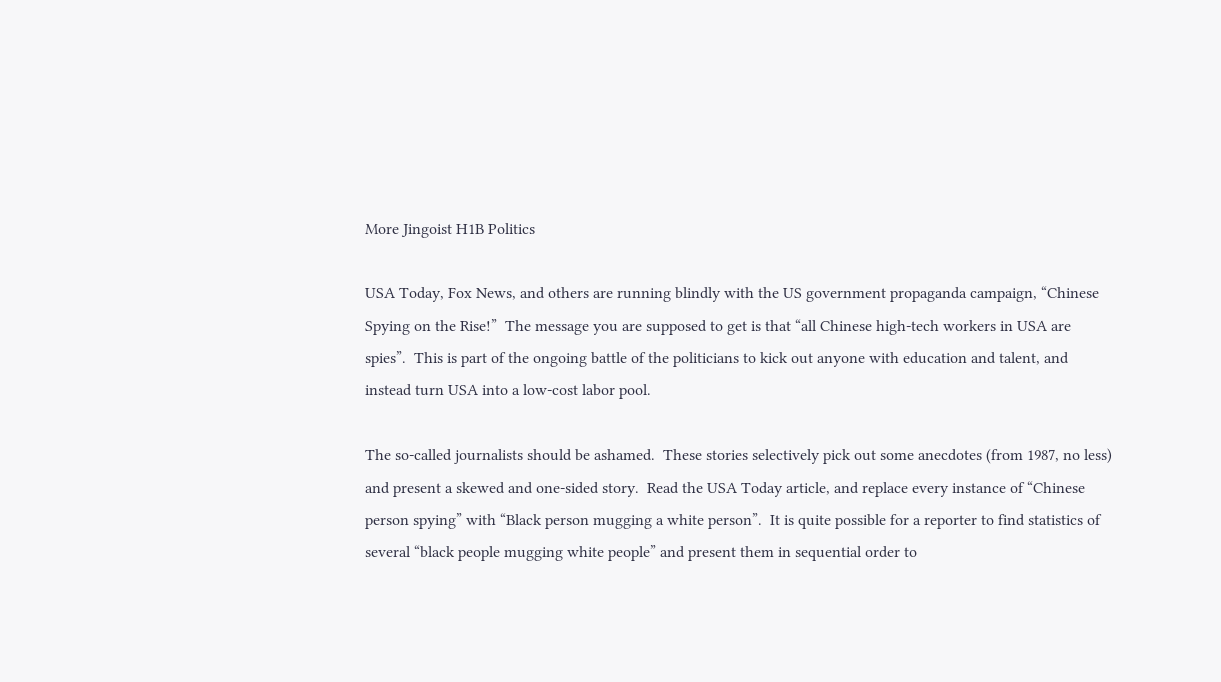More Jingoist H1B Politics

USA Today, Fox News, and others are running blindly with the US government propaganda campaign, “Chinese Spying on the Rise!”  The message you are supposed to get is that “all Chinese high-tech workers in USA are spies”.  This is part of the ongoing battle of the politicians to kick out anyone with education and talent, and instead turn USA into a low-cost labor pool.

The so-called journalists should be ashamed.  These stories selectively pick out some anecdotes (from 1987, no less) and present a skewed and one-sided story.  Read the USA Today article, and replace every instance of “Chinese person spying” with “Black person mugging a white person”.  It is quite possible for a reporter to find statistics of several “black people mugging white people” and present them in sequential order to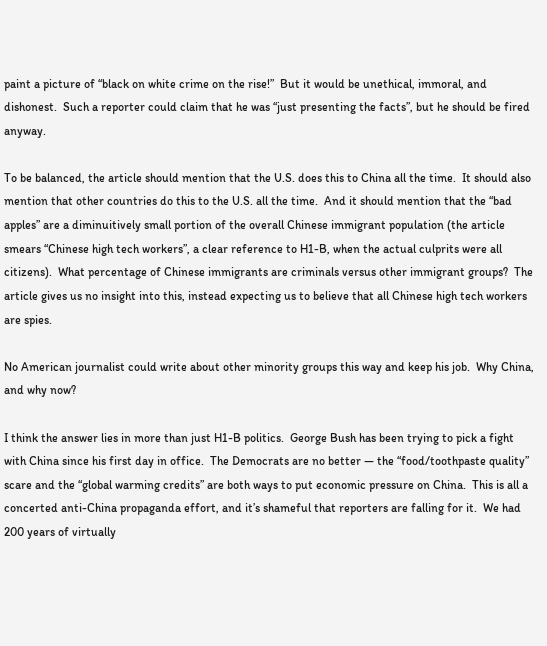paint a picture of “black on white crime on the rise!”  But it would be unethical, immoral, and dishonest.  Such a reporter could claim that he was “just presenting the facts”, but he should be fired anyway.

To be balanced, the article should mention that the U.S. does this to China all the time.  It should also mention that other countries do this to the U.S. all the time.  And it should mention that the “bad apples” are a diminuitively small portion of the overall Chinese immigrant population (the article smears “Chinese high tech workers”, a clear reference to H1-B, when the actual culprits were all citizens).  What percentage of Chinese immigrants are criminals versus other immigrant groups?  The article gives us no insight into this, instead expecting us to believe that all Chinese high tech workers are spies.

No American journalist could write about other minority groups this way and keep his job.  Why China, and why now?

I think the answer lies in more than just H1-B politics.  George Bush has been trying to pick a fight with China since his first day in office.  The Democrats are no better — the “food/toothpaste quality” scare and the “global warming credits” are both ways to put economic pressure on China.  This is all a concerted anti-China propaganda effort, and it’s shameful that reporters are falling for it.  We had 200 years of virtually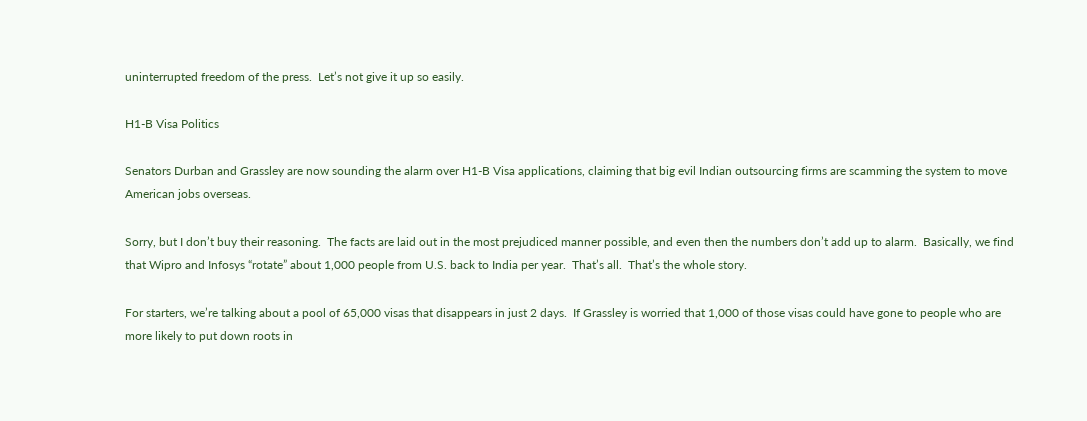uninterrupted freedom of the press.  Let’s not give it up so easily.

H1-B Visa Politics

Senators Durban and Grassley are now sounding the alarm over H1-B Visa applications, claiming that big evil Indian outsourcing firms are scamming the system to move American jobs overseas.

Sorry, but I don’t buy their reasoning.  The facts are laid out in the most prejudiced manner possible, and even then the numbers don’t add up to alarm.  Basically, we find that Wipro and Infosys “rotate” about 1,000 people from U.S. back to India per year.  That’s all.  That’s the whole story.

For starters, we’re talking about a pool of 65,000 visas that disappears in just 2 days.  If Grassley is worried that 1,000 of those visas could have gone to people who are more likely to put down roots in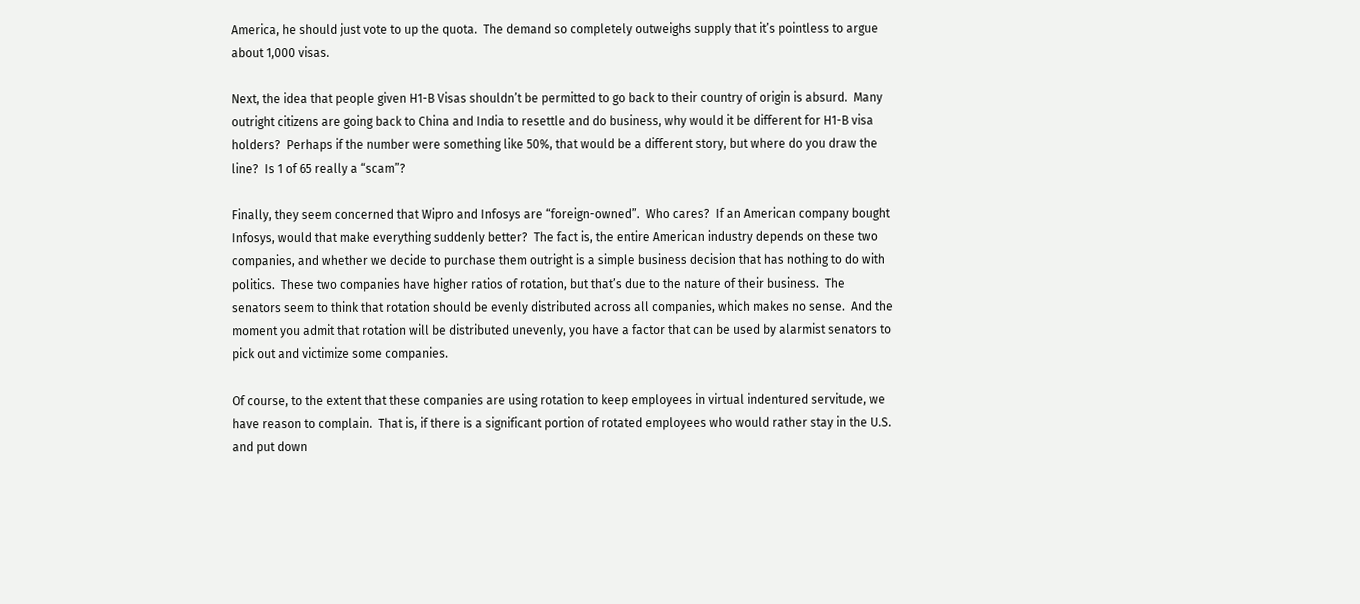America, he should just vote to up the quota.  The demand so completely outweighs supply that it’s pointless to argue about 1,000 visas.

Next, the idea that people given H1-B Visas shouldn’t be permitted to go back to their country of origin is absurd.  Many outright citizens are going back to China and India to resettle and do business, why would it be different for H1-B visa holders?  Perhaps if the number were something like 50%, that would be a different story, but where do you draw the line?  Is 1 of 65 really a “scam”?

Finally, they seem concerned that Wipro and Infosys are “foreign-owned”.  Who cares?  If an American company bought Infosys, would that make everything suddenly better?  The fact is, the entire American industry depends on these two companies, and whether we decide to purchase them outright is a simple business decision that has nothing to do with politics.  These two companies have higher ratios of rotation, but that’s due to the nature of their business.  The senators seem to think that rotation should be evenly distributed across all companies, which makes no sense.  And the moment you admit that rotation will be distributed unevenly, you have a factor that can be used by alarmist senators to pick out and victimize some companies.

Of course, to the extent that these companies are using rotation to keep employees in virtual indentured servitude, we have reason to complain.  That is, if there is a significant portion of rotated employees who would rather stay in the U.S. and put down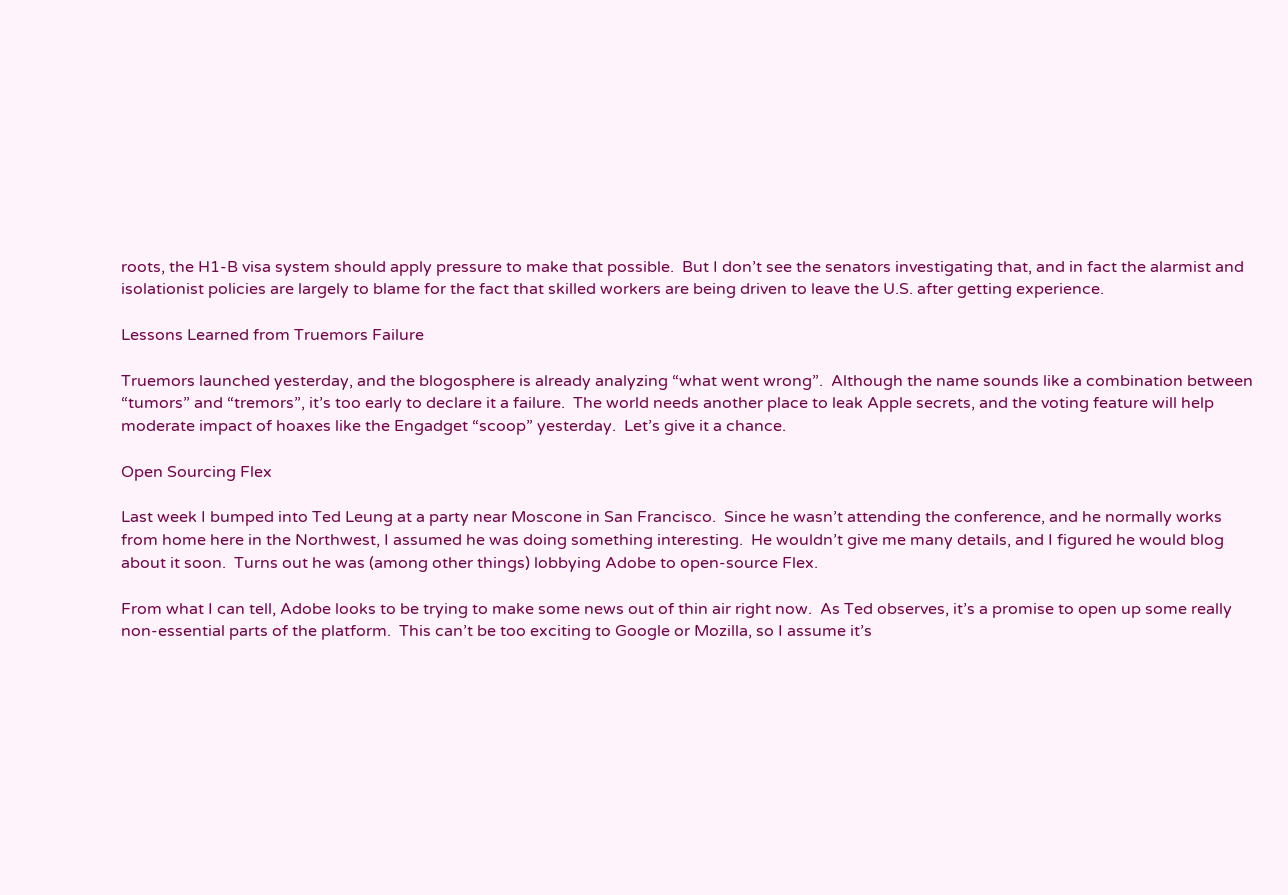roots, the H1-B visa system should apply pressure to make that possible.  But I don’t see the senators investigating that, and in fact the alarmist and isolationist policies are largely to blame for the fact that skilled workers are being driven to leave the U.S. after getting experience.

Lessons Learned from Truemors Failure

Truemors launched yesterday, and the blogosphere is already analyzing “what went wrong”.  Although the name sounds like a combination between “tumors” and “tremors”, it’s too early to declare it a failure.  The world needs another place to leak Apple secrets, and the voting feature will help moderate impact of hoaxes like the Engadget “scoop” yesterday.  Let’s give it a chance.

Open Sourcing Flex

Last week I bumped into Ted Leung at a party near Moscone in San Francisco.  Since he wasn’t attending the conference, and he normally works from home here in the Northwest, I assumed he was doing something interesting.  He wouldn’t give me many details, and I figured he would blog about it soon.  Turns out he was (among other things) lobbying Adobe to open-source Flex.

From what I can tell, Adobe looks to be trying to make some news out of thin air right now.  As Ted observes, it’s a promise to open up some really non-essential parts of the platform.  This can’t be too exciting to Google or Mozilla, so I assume it’s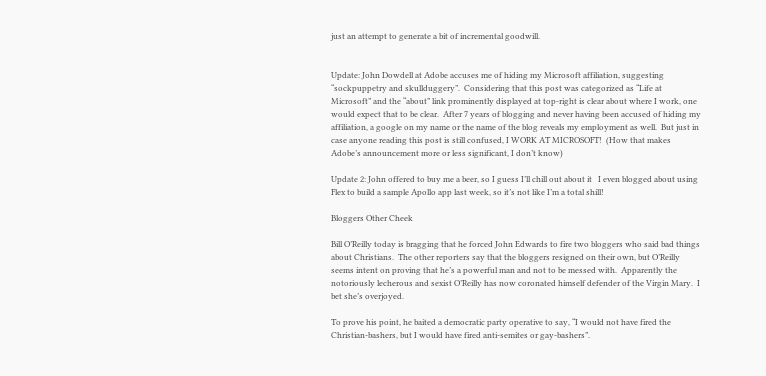just an attempt to generate a bit of incremental goodwill.


Update: John Dowdell at Adobe accuses me of hiding my Microsoft affiliation, suggesting “sockpuppetry and skullduggery”.  Considering that this post was categorized as “Life at Microsoft” and the “about” link prominently displayed at top-right is clear about where I work, one would expect that to be clear.  After 7 years of blogging and never having been accused of hiding my affiliation, a google on my name or the name of the blog reveals my employment as well.  But just in case anyone reading this post is still confused, I WORK AT MICROSOFT!  (How that makes Adobe’s announcement more or less significant, I don’t know)

Update 2: John offered to buy me a beer, so I guess I’ll chill out about it   I even blogged about using Flex to build a sample Apollo app last week, so it’s not like I’m a total shill!

Bloggers Other Cheek

Bill O’Reilly today is bragging that he forced John Edwards to fire two bloggers who said bad things about Christians.  The other reporters say that the bloggers resigned on their own, but O’Reilly seems intent on proving that he’s a powerful man and not to be messed with.  Apparently the notoriously lecherous and sexist O’Reilly has now coronated himself defender of the Virgin Mary.  I bet she’s overjoyed.

To prove his point, he baited a democratic party operative to say, “I would not have fired the Christian-bashers, but I would have fired anti-semites or gay-bashers”.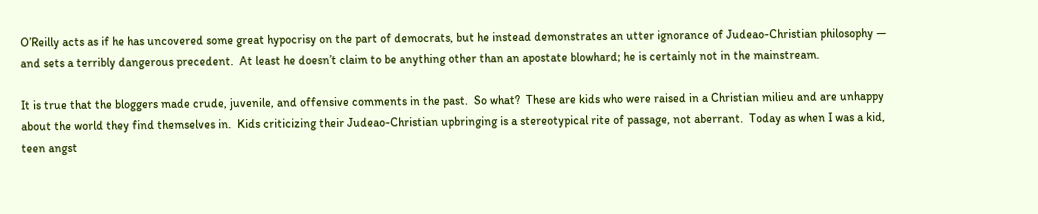O’Reilly acts as if he has uncovered some great hypocrisy on the part of democrats, but he instead demonstrates an utter ignorance of Judeao-Christian philosophy — and sets a terribly dangerous precedent.  At least he doesn’t claim to be anything other than an apostate blowhard; he is certainly not in the mainstream.

It is true that the bloggers made crude, juvenile, and offensive comments in the past.  So what?  These are kids who were raised in a Christian milieu and are unhappy about the world they find themselves in.  Kids criticizing their Judeao-Christian upbringing is a stereotypical rite of passage, not aberrant.  Today as when I was a kid, teen angst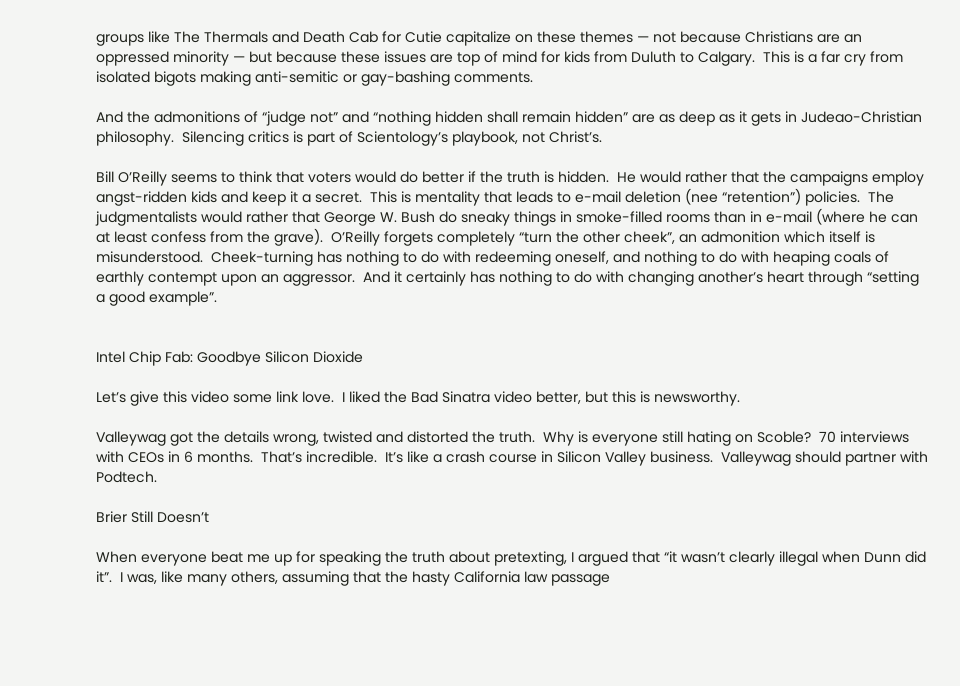groups like The Thermals and Death Cab for Cutie capitalize on these themes — not because Christians are an oppressed minority — but because these issues are top of mind for kids from Duluth to Calgary.  This is a far cry from isolated bigots making anti-semitic or gay-bashing comments.

And the admonitions of “judge not” and “nothing hidden shall remain hidden” are as deep as it gets in Judeao-Christian philosophy.  Silencing critics is part of Scientology’s playbook, not Christ’s.

Bill O’Reilly seems to think that voters would do better if the truth is hidden.  He would rather that the campaigns employ angst-ridden kids and keep it a secret.  This is mentality that leads to e-mail deletion (nee “retention”) policies.  The judgmentalists would rather that George W. Bush do sneaky things in smoke-filled rooms than in e-mail (where he can at least confess from the grave).  O’Reilly forgets completely “turn the other cheek”, an admonition which itself is misunderstood.  Cheek-turning has nothing to do with redeeming oneself, and nothing to do with heaping coals of earthly contempt upon an aggressor.  And it certainly has nothing to do with changing another’s heart through “setting a good example”.


Intel Chip Fab: Goodbye Silicon Dioxide

Let’s give this video some link love.  I liked the Bad Sinatra video better, but this is newsworthy.

Valleywag got the details wrong, twisted and distorted the truth.  Why is everyone still hating on Scoble?  70 interviews with CEOs in 6 months.  That’s incredible.  It’s like a crash course in Silicon Valley business.  Valleywag should partner with Podtech.

Brier Still Doesn’t

When everyone beat me up for speaking the truth about pretexting, I argued that “it wasn’t clearly illegal when Dunn did it”.  I was, like many others, assuming that the hasty California law passage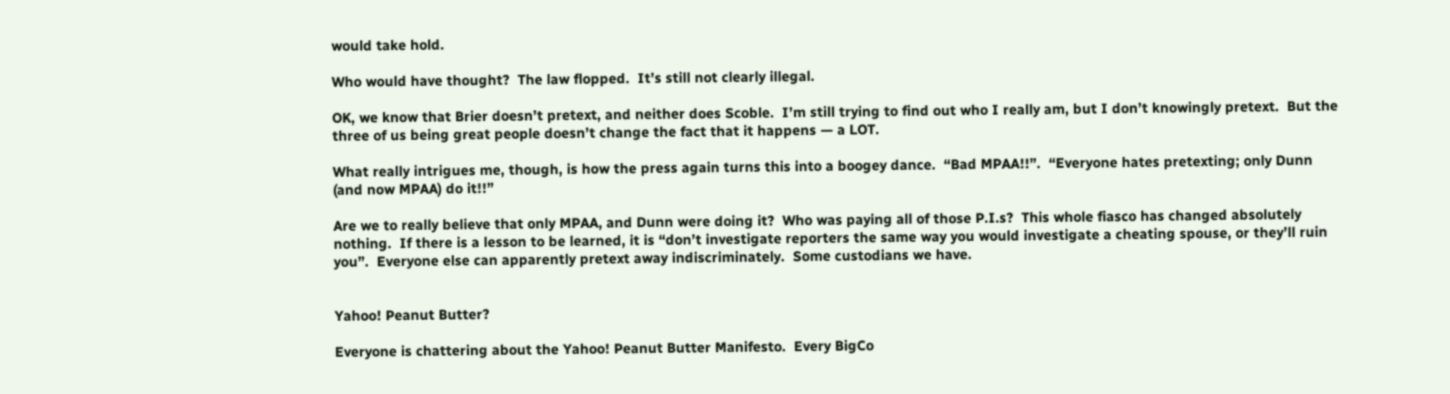would take hold.

Who would have thought?  The law flopped.  It’s still not clearly illegal.

OK, we know that Brier doesn’t pretext, and neither does Scoble.  I’m still trying to find out who I really am, but I don’t knowingly pretext.  But the three of us being great people doesn’t change the fact that it happens — a LOT.

What really intrigues me, though, is how the press again turns this into a boogey dance.  “Bad MPAA!!”.  “Everyone hates pretexting; only Dunn (and now MPAA) do it!!”

Are we to really believe that only MPAA, and Dunn were doing it?  Who was paying all of those P.I.s?  This whole fiasco has changed absolutely nothing.  If there is a lesson to be learned, it is “don’t investigate reporters the same way you would investigate a cheating spouse, or they’ll ruin you”.  Everyone else can apparently pretext away indiscriminately.  Some custodians we have.


Yahoo! Peanut Butter?

Everyone is chattering about the Yahoo! Peanut Butter Manifesto.  Every BigCo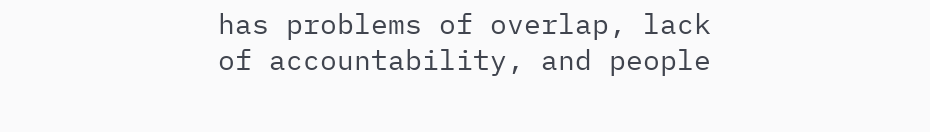has problems of overlap, lack of accountability, and people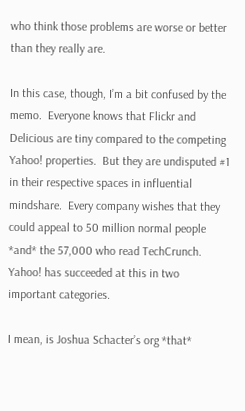who think those problems are worse or better than they really are.

In this case, though, I’m a bit confused by the memo.  Everyone knows that Flickr and Delicious are tiny compared to the competing Yahoo! properties.  But they are undisputed #1 in their respective spaces in influential mindshare.  Every company wishes that they could appeal to 50 million normal people *and* the 57,000 who read TechCrunch.  Yahoo! has succeeded at this in two important categories.

I mean, is Joshua Schacter’s org *that*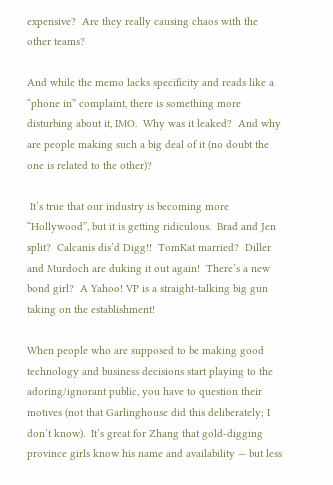expensive?  Are they really causing chaos with the other teams?

And while the memo lacks specificity and reads like a “phone in” complaint, there is something more disturbing about it, IMO.  Why was it leaked?  And why are people making such a big deal of it (no doubt the one is related to the other)?

 It’s true that our industry is becoming more “Hollywood”, but it is getting ridiculous.  Brad and Jen split?  Calcanis dis’d Digg!!  TomKat married?  Diller and Murdoch are duking it out again!  There’s a new bond girl?  A Yahoo! VP is a straight-talking big gun taking on the establishment!

When people who are supposed to be making good technology and business decisions start playing to the adoring/ignorant public, you have to question their motives (not that Garlinghouse did this deliberately; I don’t know).  It’s great for Zhang that gold-digging province girls know his name and availability — but less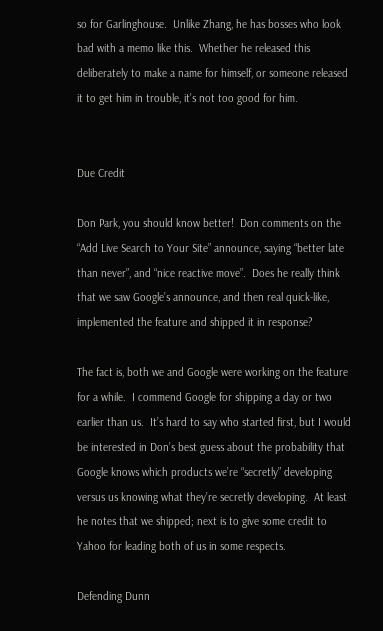so for Garlinghouse.  Unlike Zhang, he has bosses who look bad with a memo like this.  Whether he released this deliberately to make a name for himself, or someone released it to get him in trouble, it’s not too good for him.


Due Credit

Don Park, you should know better!  Don comments on the “Add Live Search to Your Site” announce, saying “better late than never”, and “nice reactive move”.  Does he really think that we saw Google’s announce, and then real quick-like, implemented the feature and shipped it in response?

The fact is, both we and Google were working on the feature for a while.  I commend Google for shipping a day or two earlier than us.  It’s hard to say who started first, but I would be interested in Don’s best guess about the probability that Google knows which products we’re “secretly” developing versus us knowing what they’re secretly developing.  At least he notes that we shipped; next is to give some credit to Yahoo for leading both of us in some respects.

Defending Dunn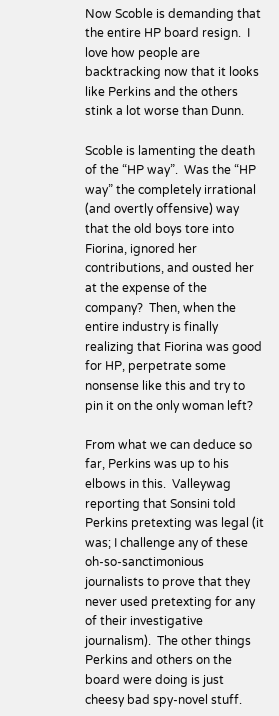Now Scoble is demanding that the entire HP board resign.  I love how people are backtracking now that it looks like Perkins and the others stink a lot worse than Dunn.

Scoble is lamenting the death of the “HP way”.  Was the “HP way” the completely irrational (and overtly offensive) way that the old boys tore into Fiorina, ignored her contributions, and ousted her at the expense of the company?  Then, when the entire industry is finally realizing that Fiorina was good for HP, perpetrate some nonsense like this and try to pin it on the only woman left?

From what we can deduce so far, Perkins was up to his elbows in this.  Valleywag reporting that Sonsini told Perkins pretexting was legal (it was; I challenge any of these oh-so-sanctimonious journalists to prove that they never used pretexting for any of their investigative journalism).  The other things Perkins and others on the board were doing is just cheesy bad spy-novel stuff.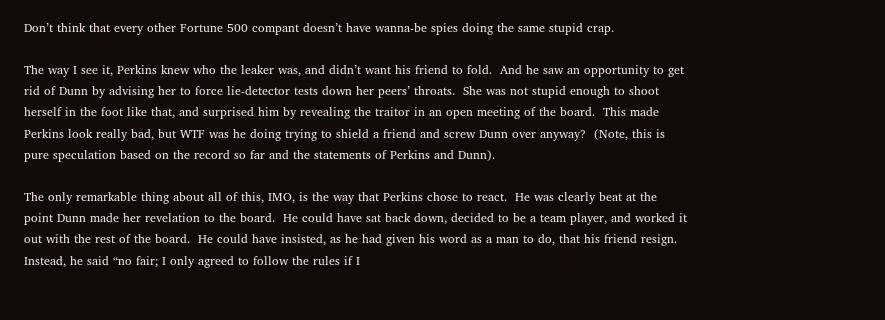Don’t think that every other Fortune 500 compant doesn’t have wanna-be spies doing the same stupid crap.

The way I see it, Perkins knew who the leaker was, and didn’t want his friend to fold.  And he saw an opportunity to get rid of Dunn by advising her to force lie-detector tests down her peers’ throats.  She was not stupid enough to shoot herself in the foot like that, and surprised him by revealing the traitor in an open meeting of the board.  This made Perkins look really bad, but WTF was he doing trying to shield a friend and screw Dunn over anyway?  (Note, this is pure speculation based on the record so far and the statements of Perkins and Dunn).

The only remarkable thing about all of this, IMO, is the way that Perkins chose to react.  He was clearly beat at the point Dunn made her revelation to the board.  He could have sat back down, decided to be a team player, and worked it out with the rest of the board.  He could have insisted, as he had given his word as a man to do, that his friend resign.  Instead, he said “no fair; I only agreed to follow the rules if I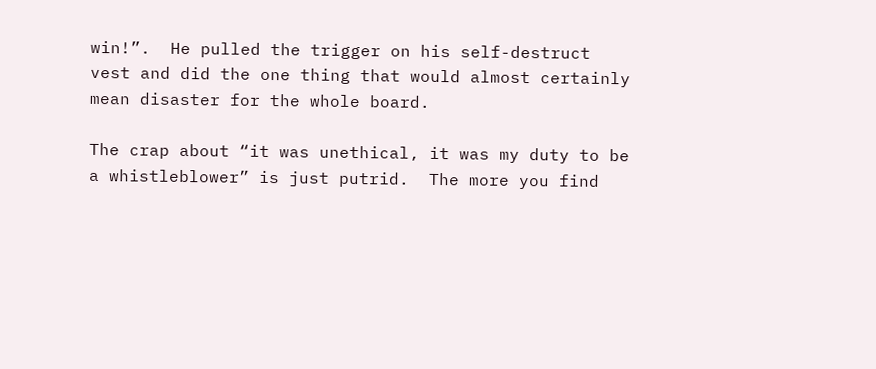win!”.  He pulled the trigger on his self-destruct vest and did the one thing that would almost certainly mean disaster for the whole board.

The crap about “it was unethical, it was my duty to be a whistleblower” is just putrid.  The more you find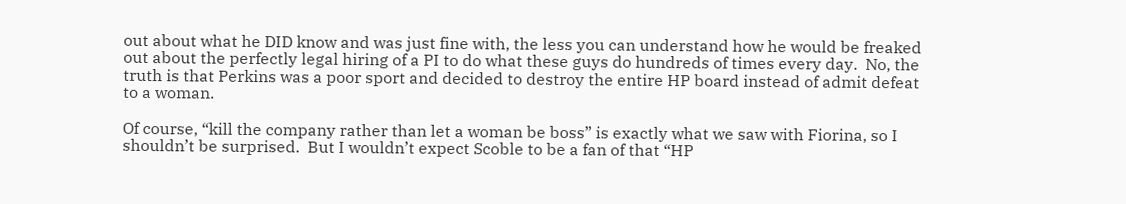out about what he DID know and was just fine with, the less you can understand how he would be freaked out about the perfectly legal hiring of a PI to do what these guys do hundreds of times every day.  No, the truth is that Perkins was a poor sport and decided to destroy the entire HP board instead of admit defeat to a woman.

Of course, “kill the company rather than let a woman be boss” is exactly what we saw with Fiorina, so I shouldn’t be surprised.  But I wouldn’t expect Scoble to be a fan of that “HP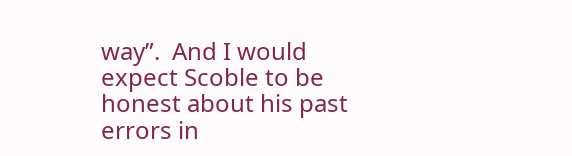way”.  And I would expect Scoble to be honest about his past errors in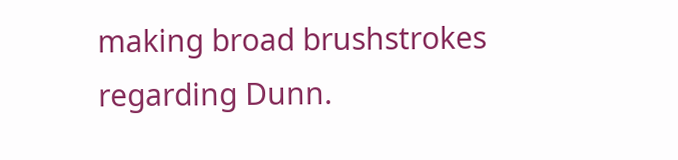making broad brushstrokes regarding Dunn.